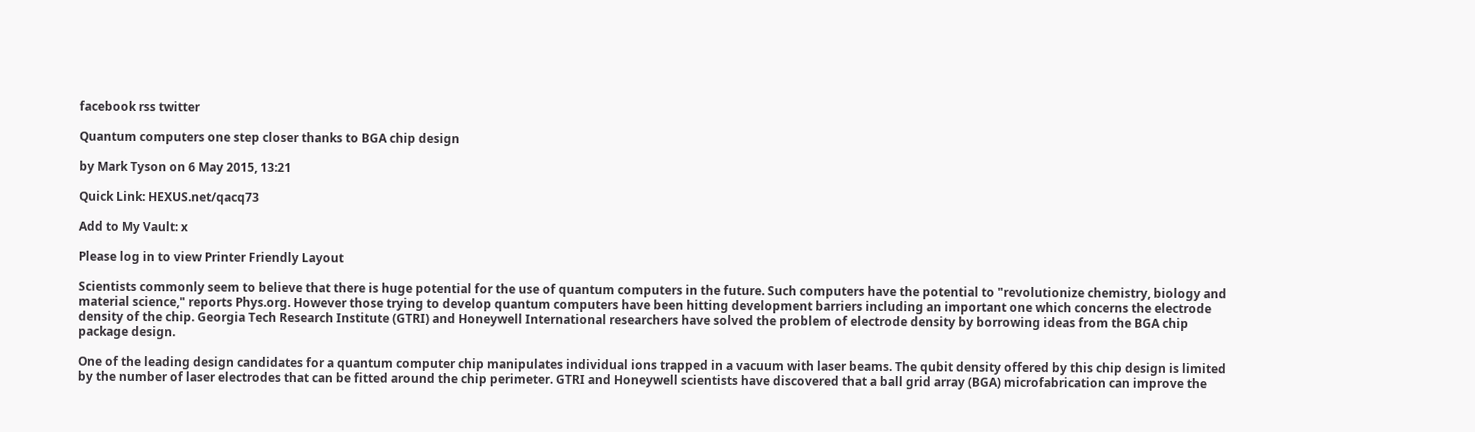facebook rss twitter

Quantum computers one step closer thanks to BGA chip design

by Mark Tyson on 6 May 2015, 13:21

Quick Link: HEXUS.net/qacq73

Add to My Vault: x

Please log in to view Printer Friendly Layout

Scientists commonly seem to believe that there is huge potential for the use of quantum computers in the future. Such computers have the potential to "revolutionize chemistry, biology and material science," reports Phys.org. However those trying to develop quantum computers have been hitting development barriers including an important one which concerns the electrode density of the chip. Georgia Tech Research Institute (GTRI) and Honeywell International researchers have solved the problem of electrode density by borrowing ideas from the BGA chip package design.

One of the leading design candidates for a quantum computer chip manipulates individual ions trapped in a vacuum with laser beams. The qubit density offered by this chip design is limited by the number of laser electrodes that can be fitted around the chip perimeter. GTRI and Honeywell scientists have discovered that a ball grid array (BGA) microfabrication can improve the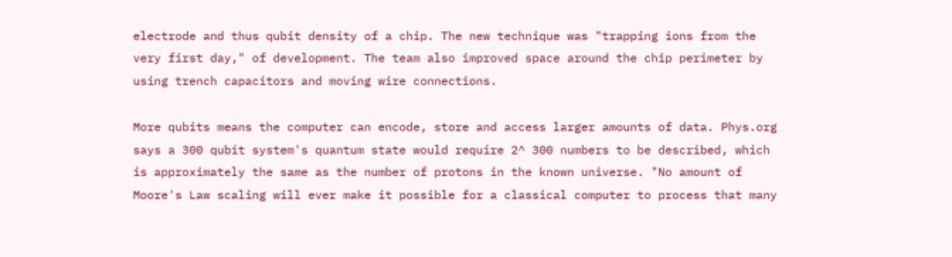electrode and thus qubit density of a chip. The new technique was "trapping ions from the very first day," of development. The team also improved space around the chip perimeter by using trench capacitors and moving wire connections.

More qubits means the computer can encode, store and access larger amounts of data. Phys.org says a 300 qubit system's quantum state would require 2^ 300 numbers to be described, which is approximately the same as the number of protons in the known universe. "No amount of Moore's Law scaling will ever make it possible for a classical computer to process that many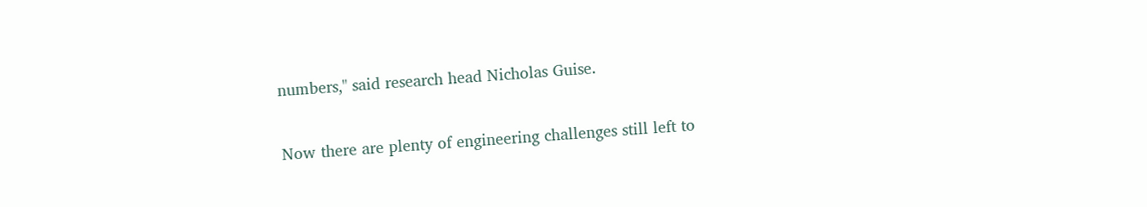numbers," said research head Nicholas Guise.

Now there are plenty of engineering challenges still left to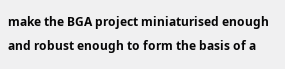make the BGA project miniaturised enough and robust enough to form the basis of a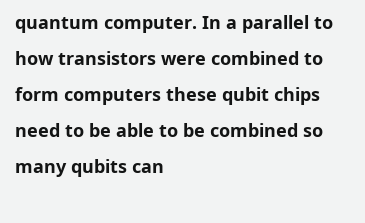quantum computer. In a parallel to how transistors were combined to form computers these qubit chips need to be able to be combined so many qubits can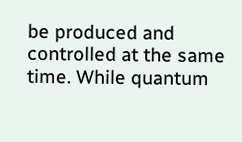be produced and controlled at the same time. While quantum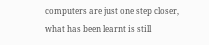computers are just one step closer, what has been learnt is still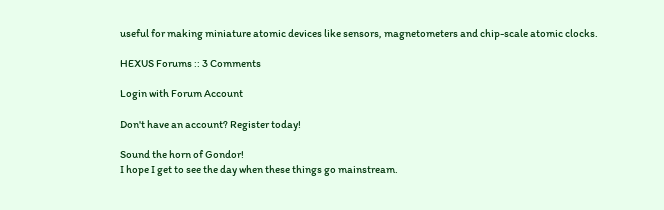useful for making miniature atomic devices like sensors, magnetometers and chip-scale atomic clocks.

HEXUS Forums :: 3 Comments

Login with Forum Account

Don't have an account? Register today!

Sound the horn of Gondor!
I hope I get to see the day when these things go mainstream.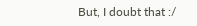But, I doubt that :/